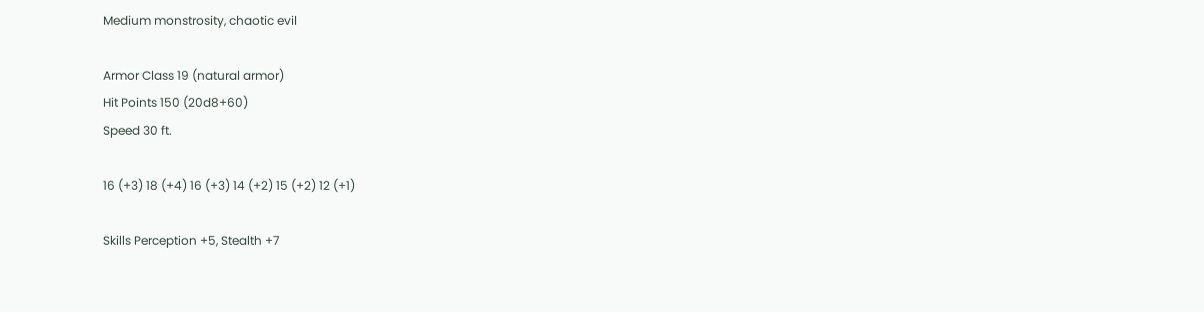Medium monstrosity, chaotic evil

Armor Class 19 (natural armor)
Hit Points 150 (20d8+60)
Speed 30 ft.

16 (+3) 18 (+4) 16 (+3) 14 (+2) 15 (+2) 12 (+1)

Skills Perception +5, Stealth +7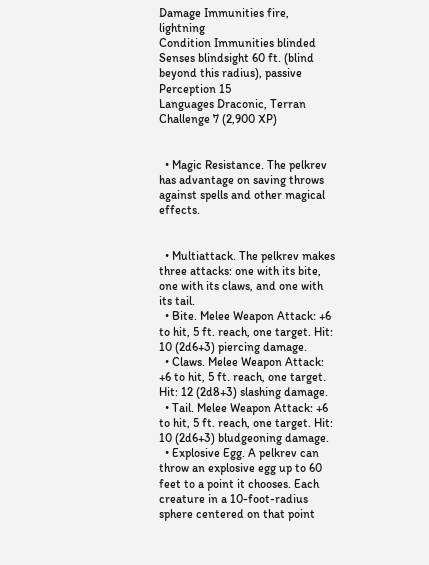Damage Immunities fire, lightning
Condition Immunities blinded
Senses blindsight 60 ft. (blind beyond this radius), passive Perception 15
Languages Draconic, Terran
Challenge 7 (2,900 XP)


  • Magic Resistance. The pelkrev has advantage on saving throws against spells and other magical effects.


  • Multiattack. The pelkrev makes three attacks: one with its bite, one with its claws, and one with its tail.
  • Bite. Melee Weapon Attack: +6 to hit, 5 ft. reach, one target. Hit: 10 (2d6+3) piercing damage.
  • Claws. Melee Weapon Attack: +6 to hit, 5 ft. reach, one target. Hit: 12 (2d8+3) slashing damage.
  • Tail. Melee Weapon Attack: +6 to hit, 5 ft. reach, one target. Hit: 10 (2d6+3) bludgeoning damage.
  • Explosive Egg. A pelkrev can throw an explosive egg up to 60 feet to a point it chooses. Each creature in a 10-foot-radius sphere centered on that point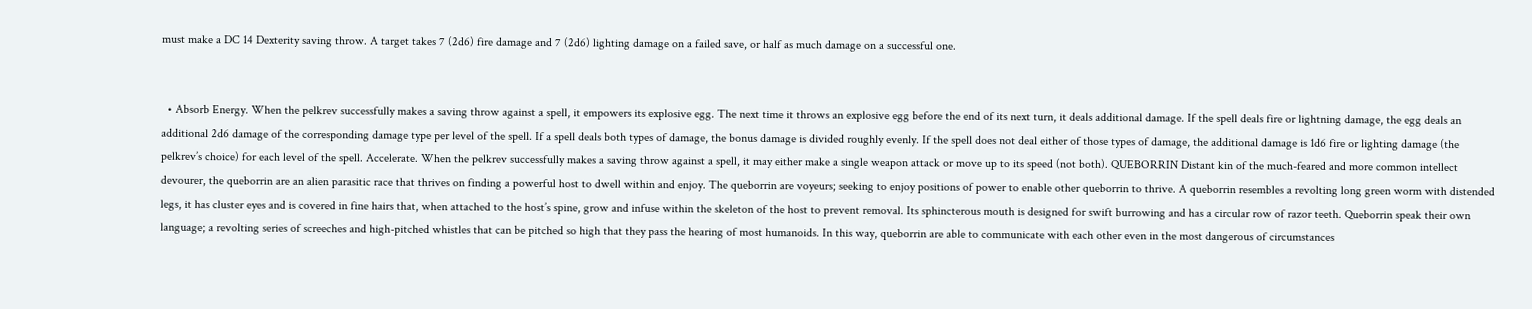must make a DC 14 Dexterity saving throw. A target takes 7 (2d6) fire damage and 7 (2d6) lighting damage on a failed save, or half as much damage on a successful one.


  • Absorb Energy. When the pelkrev successfully makes a saving throw against a spell, it empowers its explosive egg. The next time it throws an explosive egg before the end of its next turn, it deals additional damage. If the spell deals fire or lightning damage, the egg deals an additional 2d6 damage of the corresponding damage type per level of the spell. If a spell deals both types of damage, the bonus damage is divided roughly evenly. If the spell does not deal either of those types of damage, the additional damage is 1d6 fire or lighting damage (the pelkrev’s choice) for each level of the spell. Accelerate. When the pelkrev successfully makes a saving throw against a spell, it may either make a single weapon attack or move up to its speed (not both). QUEBORRIN Distant kin of the much-feared and more common intellect devourer, the queborrin are an alien parasitic race that thrives on finding a powerful host to dwell within and enjoy. The queborrin are voyeurs; seeking to enjoy positions of power to enable other queborrin to thrive. A queborrin resembles a revolting long green worm with distended legs, it has cluster eyes and is covered in fine hairs that, when attached to the host’s spine, grow and infuse within the skeleton of the host to prevent removal. Its sphincterous mouth is designed for swift burrowing and has a circular row of razor teeth. Queborrin speak their own language; a revolting series of screeches and high-pitched whistles that can be pitched so high that they pass the hearing of most humanoids. In this way, queborrin are able to communicate with each other even in the most dangerous of circumstances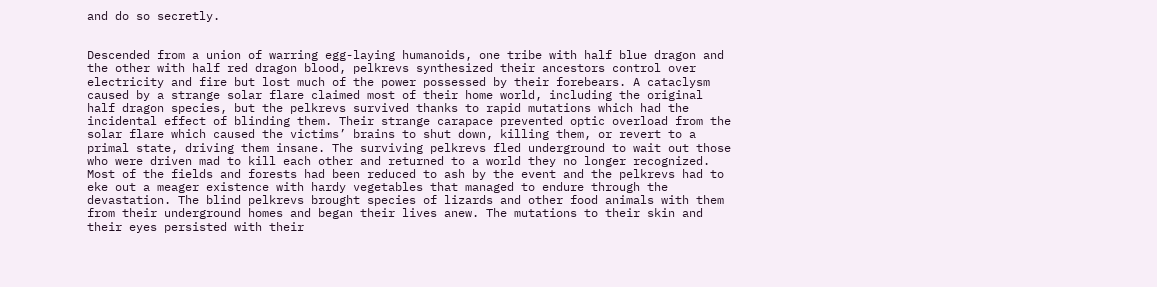and do so secretly.


Descended from a union of warring egg-laying humanoids, one tribe with half blue dragon and the other with half red dragon blood, pelkrevs synthesized their ancestors control over electricity and fire but lost much of the power possessed by their forebears. A cataclysm caused by a strange solar flare claimed most of their home world, including the original half dragon species, but the pelkrevs survived thanks to rapid mutations which had the incidental effect of blinding them. Their strange carapace prevented optic overload from the solar flare which caused the victims’ brains to shut down, killing them, or revert to a primal state, driving them insane. The surviving pelkrevs fled underground to wait out those who were driven mad to kill each other and returned to a world they no longer recognized. Most of the fields and forests had been reduced to ash by the event and the pelkrevs had to eke out a meager existence with hardy vegetables that managed to endure through the devastation. The blind pelkrevs brought species of lizards and other food animals with them from their underground homes and began their lives anew. The mutations to their skin and their eyes persisted with their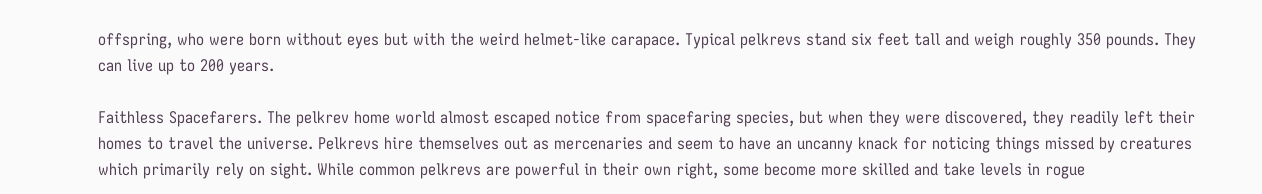offspring, who were born without eyes but with the weird helmet-like carapace. Typical pelkrevs stand six feet tall and weigh roughly 350 pounds. They can live up to 200 years.

Faithless Spacefarers. The pelkrev home world almost escaped notice from spacefaring species, but when they were discovered, they readily left their homes to travel the universe. Pelkrevs hire themselves out as mercenaries and seem to have an uncanny knack for noticing things missed by creatures which primarily rely on sight. While common pelkrevs are powerful in their own right, some become more skilled and take levels in rogue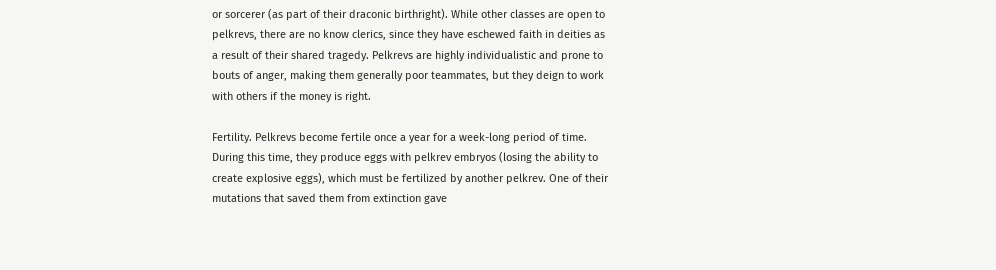or sorcerer (as part of their draconic birthright). While other classes are open to pelkrevs, there are no know clerics, since they have eschewed faith in deities as a result of their shared tragedy. Pelkrevs are highly individualistic and prone to bouts of anger, making them generally poor teammates, but they deign to work with others if the money is right.

Fertility. Pelkrevs become fertile once a year for a week-long period of time. During this time, they produce eggs with pelkrev embryos (losing the ability to create explosive eggs), which must be fertilized by another pelkrev. One of their mutations that saved them from extinction gave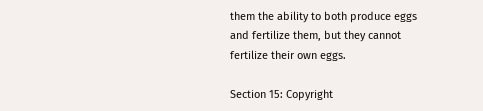them the ability to both produce eggs and fertilize them, but they cannot fertilize their own eggs.

Section 15: Copyright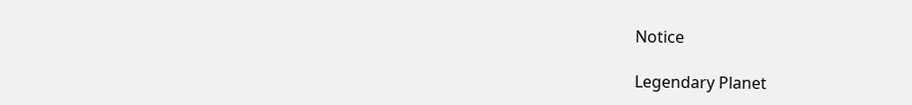Notice

Legendary Planet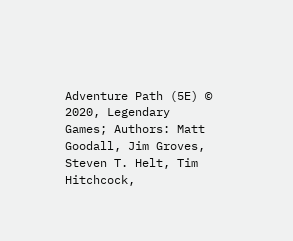Adventure Path (5E) © 2020, Legendary Games; Authors: Matt Goodall, Jim Groves, Steven T. Helt, Tim Hitchcock,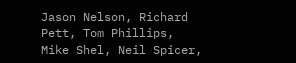Jason Nelson, Richard Pett, Tom Phillips, Mike Shel, Neil Spicer,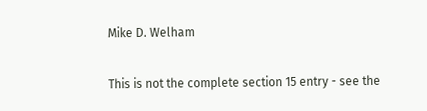Mike D. Welham

This is not the complete section 15 entry - see the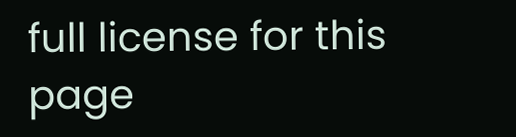full license for this page